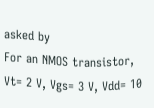asked by
For an NMOS transistor, Vt= 2 V, Vgs= 3 V, Vdd= 10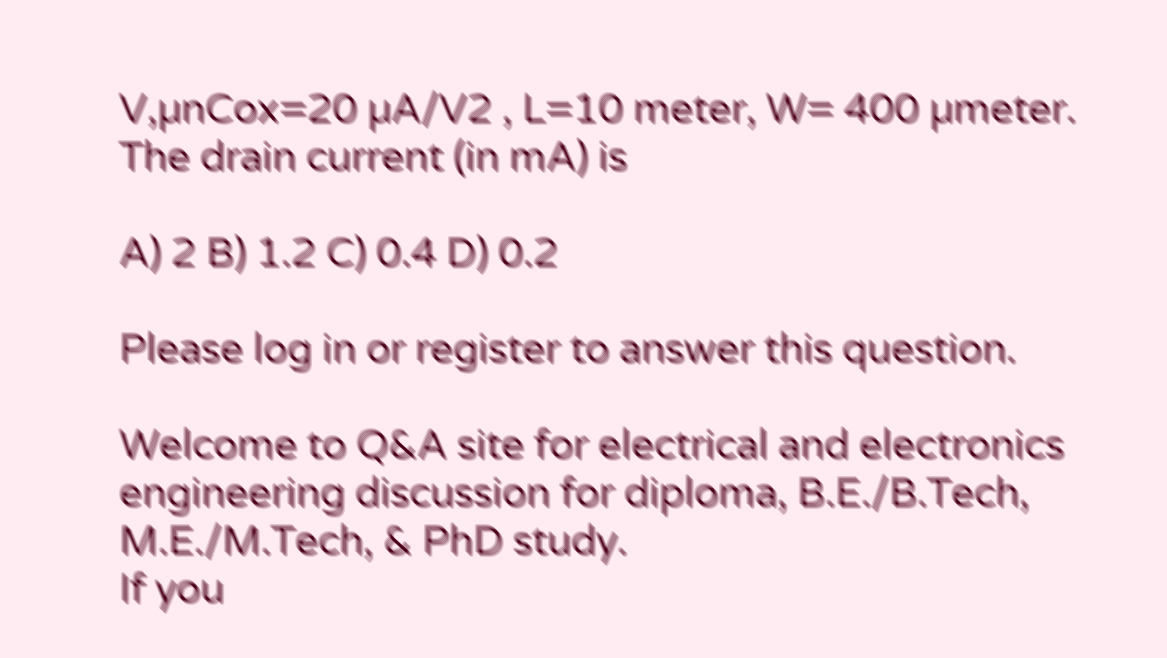V,µnCox=20 µA/V2 , L=10 meter, W= 400 µmeter. The drain current (in mA) is

A) 2 B) 1.2 C) 0.4 D) 0.2

Please log in or register to answer this question.

Welcome to Q&A site for electrical and electronics engineering discussion for diploma, B.E./B.Tech, M.E./M.Tech, & PhD study.
If you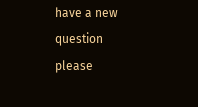have a new question please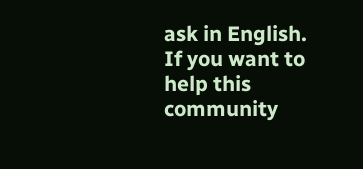ask in English.
If you want to help this community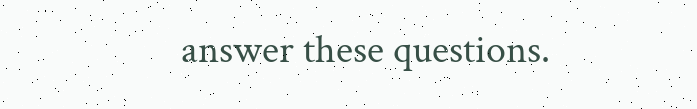answer these questions.